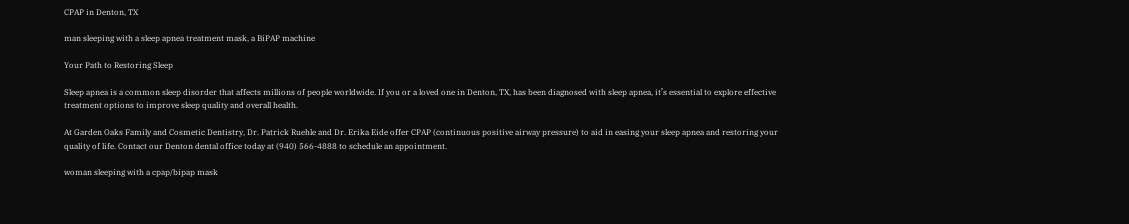CPAP in Denton, TX

man sleeping with a sleep apnea treatment mask, a BiPAP machine

Your Path to Restoring Sleep

Sleep apnea is a common sleep disorder that affects millions of people worldwide. If you or a loved one in Denton, TX, has been diagnosed with sleep apnea, it’s essential to explore effective treatment options to improve sleep quality and overall health.

At Garden Oaks Family and Cosmetic Dentistry, Dr. Patrick Ruehle and Dr. Erika Eide offer CPAP (continuous positive airway pressure) to aid in easing your sleep apnea and restoring your quality of life. Contact our Denton dental office today at (940) 566-4888 to schedule an appointment.

woman sleeping with a cpap/bipap mask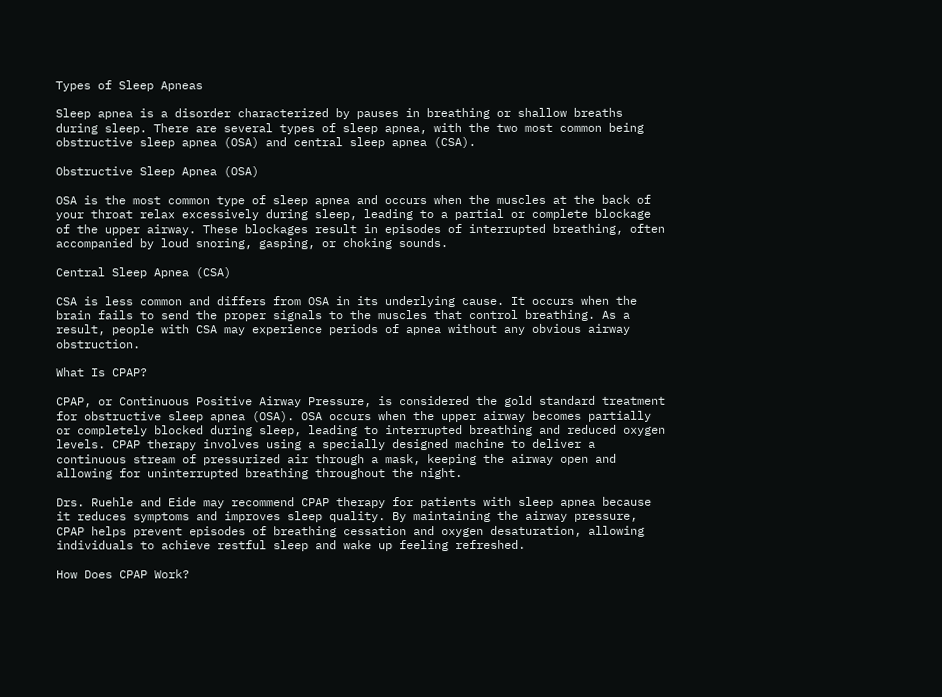Types of Sleep Apneas

Sleep apnea is a disorder characterized by pauses in breathing or shallow breaths during sleep. There are several types of sleep apnea, with the two most common being obstructive sleep apnea (OSA) and central sleep apnea (CSA).

Obstructive Sleep Apnea (OSA)

OSA is the most common type of sleep apnea and occurs when the muscles at the back of your throat relax excessively during sleep, leading to a partial or complete blockage of the upper airway. These blockages result in episodes of interrupted breathing, often accompanied by loud snoring, gasping, or choking sounds.

Central Sleep Apnea (CSA)

CSA is less common and differs from OSA in its underlying cause. It occurs when the brain fails to send the proper signals to the muscles that control breathing. As a result, people with CSA may experience periods of apnea without any obvious airway obstruction.

What Is CPAP?

CPAP, or Continuous Positive Airway Pressure, is considered the gold standard treatment for obstructive sleep apnea (OSA). OSA occurs when the upper airway becomes partially or completely blocked during sleep, leading to interrupted breathing and reduced oxygen levels. CPAP therapy involves using a specially designed machine to deliver a continuous stream of pressurized air through a mask, keeping the airway open and allowing for uninterrupted breathing throughout the night.

Drs. Ruehle and Eide may recommend CPAP therapy for patients with sleep apnea because it reduces symptoms and improves sleep quality. By maintaining the airway pressure, CPAP helps prevent episodes of breathing cessation and oxygen desaturation, allowing individuals to achieve restful sleep and wake up feeling refreshed.

How Does CPAP Work?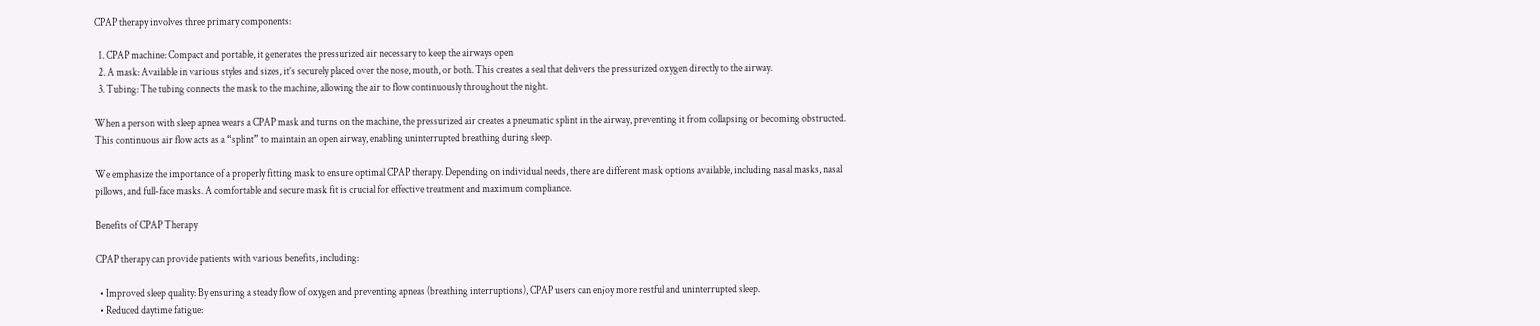CPAP therapy involves three primary components:

  1. CPAP machine: Compact and portable, it generates the pressurized air necessary to keep the airways open
  2. A mask: Available in various styles and sizes, it’s securely placed over the nose, mouth, or both. This creates a seal that delivers the pressurized oxygen directly to the airway.
  3. Tubing: The tubing connects the mask to the machine, allowing the air to flow continuously throughout the night.

When a person with sleep apnea wears a CPAP mask and turns on the machine, the pressurized air creates a pneumatic splint in the airway, preventing it from collapsing or becoming obstructed. This continuous air flow acts as a “splint” to maintain an open airway, enabling uninterrupted breathing during sleep.

We emphasize the importance of a properly fitting mask to ensure optimal CPAP therapy. Depending on individual needs, there are different mask options available, including nasal masks, nasal pillows, and full-face masks. A comfortable and secure mask fit is crucial for effective treatment and maximum compliance.

Benefits of CPAP Therapy

CPAP therapy can provide patients with various benefits, including:

  • Improved sleep quality: By ensuring a steady flow of oxygen and preventing apneas (breathing interruptions), CPAP users can enjoy more restful and uninterrupted sleep.
  • Reduced daytime fatigue: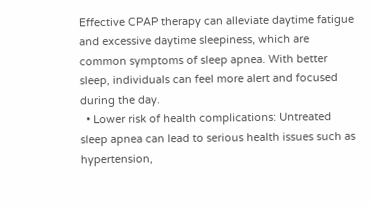Effective CPAP therapy can alleviate daytime fatigue and excessive daytime sleepiness, which are common symptoms of sleep apnea. With better sleep, individuals can feel more alert and focused during the day.
  • Lower risk of health complications: Untreated sleep apnea can lead to serious health issues such as hypertension,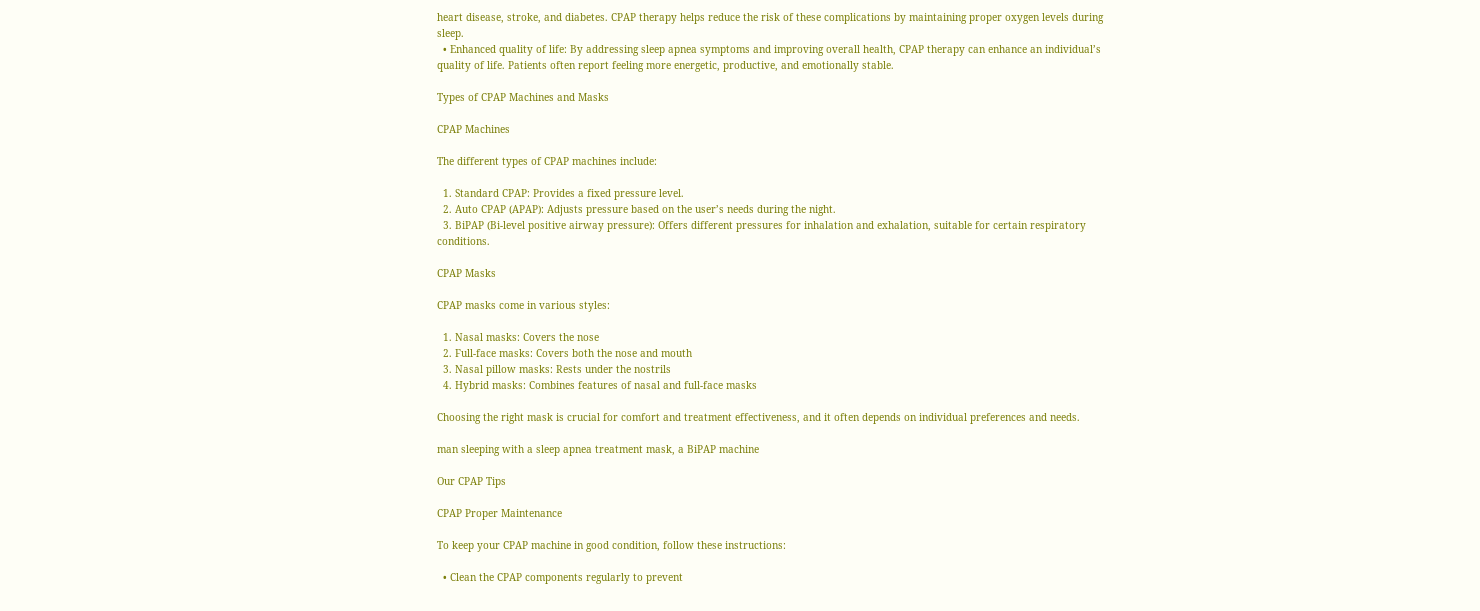heart disease, stroke, and diabetes. CPAP therapy helps reduce the risk of these complications by maintaining proper oxygen levels during sleep.
  • Enhanced quality of life: By addressing sleep apnea symptoms and improving overall health, CPAP therapy can enhance an individual’s quality of life. Patients often report feeling more energetic, productive, and emotionally stable.

Types of CPAP Machines and Masks

CPAP Machines

The different types of CPAP machines include:

  1. Standard CPAP: Provides a fixed pressure level.
  2. Auto CPAP (APAP): Adjusts pressure based on the user’s needs during the night.
  3. BiPAP (Bi-level positive airway pressure): Offers different pressures for inhalation and exhalation, suitable for certain respiratory conditions.

CPAP Masks

CPAP masks come in various styles:

  1. Nasal masks: Covers the nose
  2. Full-face masks: Covers both the nose and mouth
  3. Nasal pillow masks: Rests under the nostrils
  4. Hybrid masks: Combines features of nasal and full-face masks

Choosing the right mask is crucial for comfort and treatment effectiveness, and it often depends on individual preferences and needs.

man sleeping with a sleep apnea treatment mask, a BiPAP machine

Our CPAP Tips

CPAP Proper Maintenance

To keep your CPAP machine in good condition, follow these instructions:

  • Clean the CPAP components regularly to prevent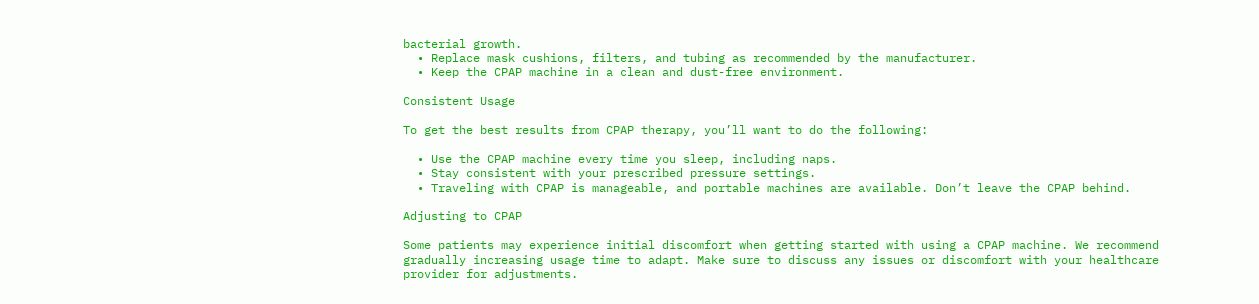bacterial growth.
  • Replace mask cushions, filters, and tubing as recommended by the manufacturer.
  • Keep the CPAP machine in a clean and dust-free environment.

Consistent Usage

To get the best results from CPAP therapy, you’ll want to do the following:

  • Use the CPAP machine every time you sleep, including naps.
  • Stay consistent with your prescribed pressure settings.
  • Traveling with CPAP is manageable, and portable machines are available. Don’t leave the CPAP behind.

Adjusting to CPAP

Some patients may experience initial discomfort when getting started with using a CPAP machine. We recommend gradually increasing usage time to adapt. Make sure to discuss any issues or discomfort with your healthcare provider for adjustments.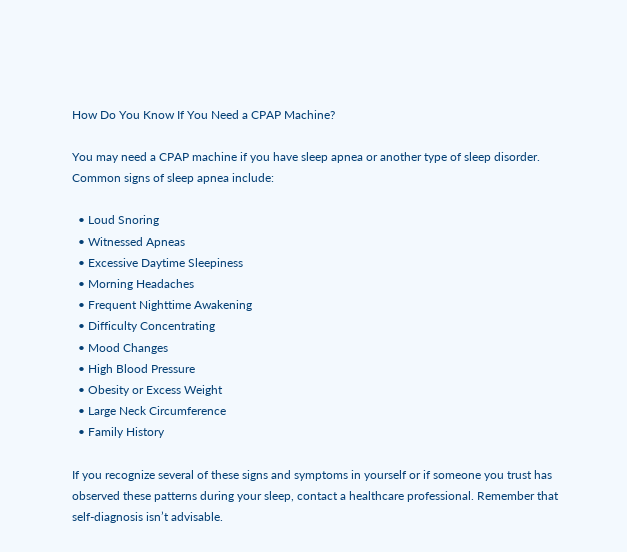How Do You Know If You Need a CPAP Machine?

You may need a CPAP machine if you have sleep apnea or another type of sleep disorder. Common signs of sleep apnea include:

  • Loud Snoring
  • Witnessed Apneas
  • Excessive Daytime Sleepiness
  • Morning Headaches
  • Frequent Nighttime Awakening
  • Difficulty Concentrating
  • Mood Changes
  • High Blood Pressure
  • Obesity or Excess Weight
  • Large Neck Circumference
  • Family History

If you recognize several of these signs and symptoms in yourself or if someone you trust has observed these patterns during your sleep, contact a healthcare professional. Remember that self-diagnosis isn’t advisable.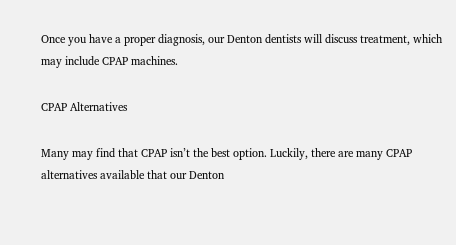Once you have a proper diagnosis, our Denton dentists will discuss treatment, which may include CPAP machines.

CPAP Alternatives

Many may find that CPAP isn’t the best option. Luckily, there are many CPAP alternatives available that our Denton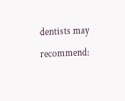dentists may recommend: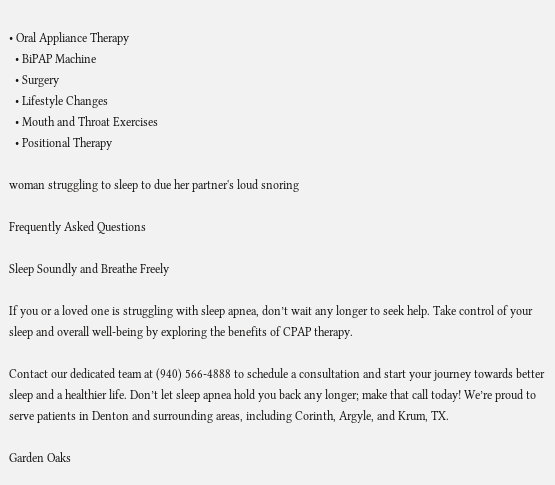• Oral Appliance Therapy
  • BiPAP Machine
  • Surgery
  • Lifestyle Changes
  • Mouth and Throat Exercises
  • Positional Therapy

woman struggling to sleep to due her partner's loud snoring

Frequently Asked Questions

Sleep Soundly and Breathe Freely

If you or a loved one is struggling with sleep apnea, don’t wait any longer to seek help. Take control of your sleep and overall well-being by exploring the benefits of CPAP therapy.

Contact our dedicated team at (940) 566-4888 to schedule a consultation and start your journey towards better sleep and a healthier life. Don’t let sleep apnea hold you back any longer; make that call today! We’re proud to serve patients in Denton and surrounding areas, including Corinth, Argyle, and Krum, TX.

Garden Oaks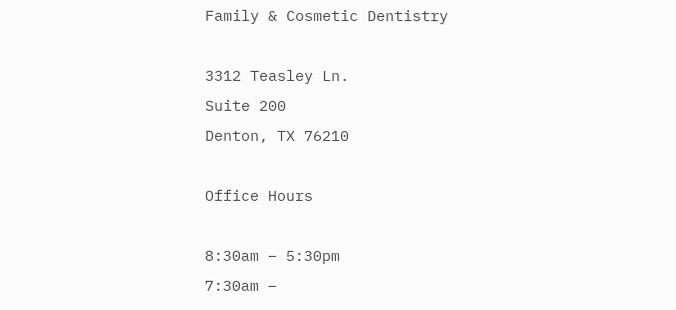Family & Cosmetic Dentistry

3312 Teasley Ln.
Suite 200
Denton, TX 76210

Office Hours

8:30am – 5:30pm
7:30am –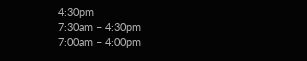4:30pm
7:30am – 4:30pm
7:00am – 4:00pm